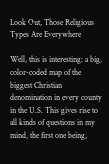Look Out, Those Religious Types Are Everywhere

Well, this is interesting: a big, color-coded map of the biggest Christian denomination in every county in the U.S. This gives rise to all kinds of questions in my mind, the first one being,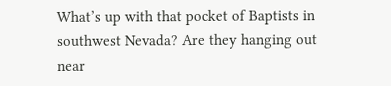What’s up with that pocket of Baptists in southwest Nevada? Are they hanging out near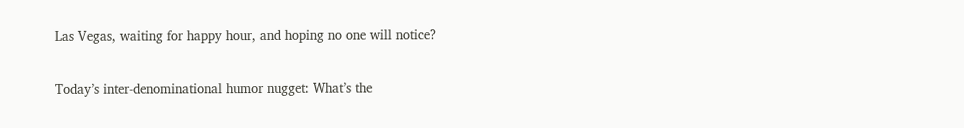Las Vegas, waiting for happy hour, and hoping no one will notice?

Today’s inter-denominational humor nugget: What’s the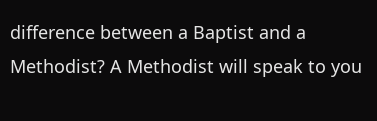difference between a Baptist and a Methodist? A Methodist will speak to you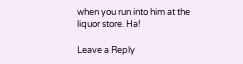when you run into him at the liquor store. Ha!

Leave a Reply